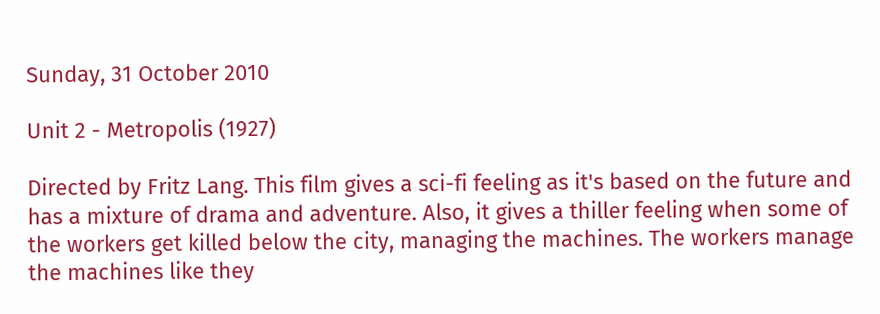Sunday, 31 October 2010

Unit 2 - Metropolis (1927)

Directed by Fritz Lang. This film gives a sci-fi feeling as it's based on the future and has a mixture of drama and adventure. Also, it gives a thiller feeling when some of the workers get killed below the city, managing the machines. The workers manage the machines like they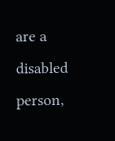are a disabled person,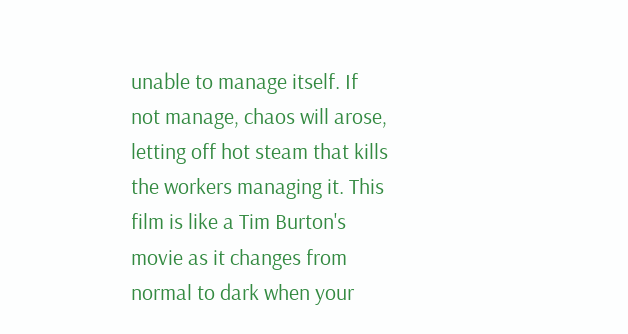unable to manage itself. If not manage, chaos will arose, letting off hot steam that kills the workers managing it. This film is like a Tim Burton's movie as it changes from normal to dark when your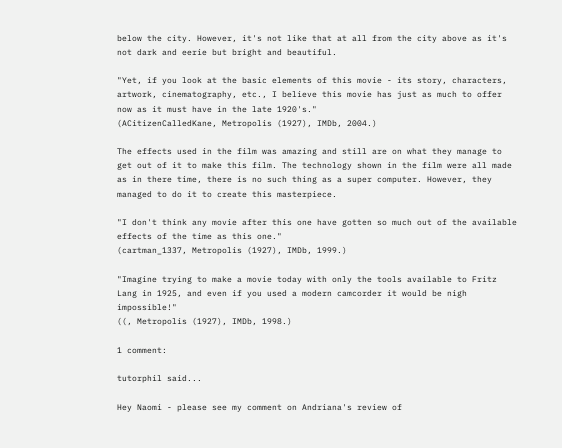below the city. However, it's not like that at all from the city above as it's not dark and eerie but bright and beautiful.

"Yet, if you look at the basic elements of this movie - its story, characters, artwork, cinematography, etc., I believe this movie has just as much to offer now as it must have in the late 1920's."
(ACitizenCalledKane, Metropolis (1927), IMDb, 2004.)

The effects used in the film was amazing and still are on what they manage to get out of it to make this film. The technology shown in the film were all made as in there time, there is no such thing as a super computer. However, they managed to do it to create this masterpiece.

"I don't think any movie after this one have gotten so much out of the available effects of the time as this one."
(cartman_1337, Metropolis (1927), IMDb, 1999.)

"Imagine trying to make a movie today with only the tools available to Fritz Lang in 1925, and even if you used a modern camcorder it would be nigh impossible!"
((, Metropolis (1927), IMDb, 1998.)

1 comment:

tutorphil said...

Hey Naomi - please see my comment on Andriana's review of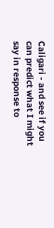Caligari - and see if you can predict what I might say in response to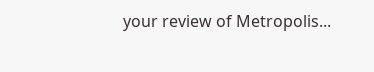your review of Metropolis...